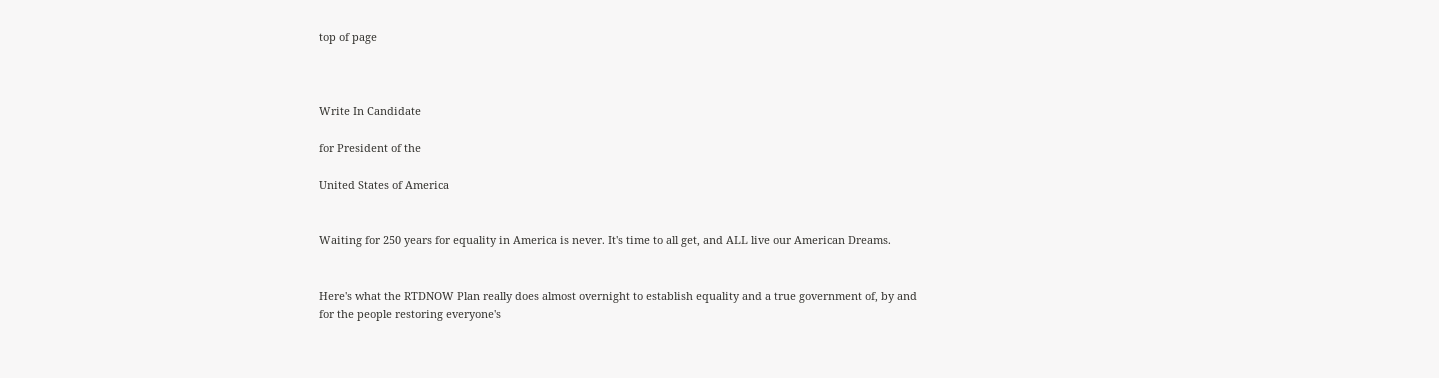top of page



Write In Candidate

for President of the

United States of America


Waiting for 250 years for equality in America is never. It's time to all get, and ALL live our American Dreams.


Here's what the RTDNOW Plan really does almost overnight to establish equality and a true government of, by and for the people restoring everyone's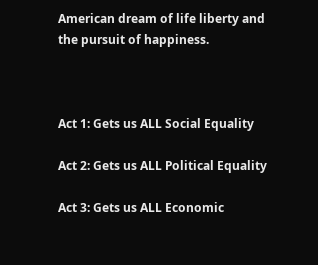American dream of life liberty and the pursuit of happiness.



Act 1: Gets us ALL Social Equality

Act 2: Gets us ALL Political Equality

Act 3: Gets us ALL Economic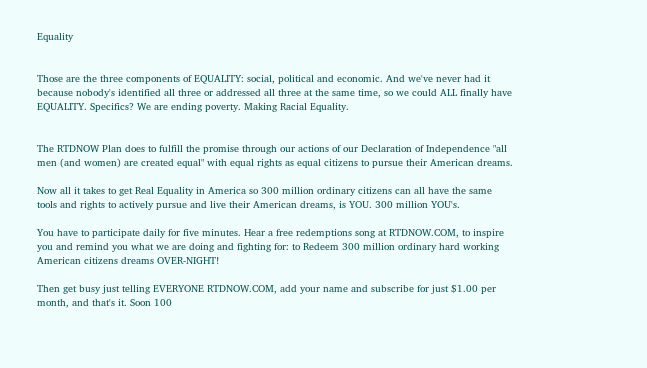Equality


Those are the three components of EQUALITY: social, political and economic. And we've never had it because nobody's identified all three or addressed all three at the same time, so we could ALL finally have EQUALITY. Specifics? We are ending poverty. Making Racial Equality.


The RTDNOW Plan does to fulfill the promise through our actions of our Declaration of Independence "all men (and women) are created equal" with equal rights as equal citizens to pursue their American dreams.

Now all it takes to get Real Equality in America so 300 million ordinary citizens can all have the same tools and rights to actively pursue and live their American dreams, is YOU. 300 million YOU's.

You have to participate daily for five minutes. Hear a free redemptions song at RTDNOW.COM, to inspire you and remind you what we are doing and fighting for: to Redeem 300 million ordinary hard working American citizens dreams OVER-NIGHT!

Then get busy just telling EVERYONE RTDNOW.COM, add your name and subscribe for just $1.00 per month, and that's it. Soon 100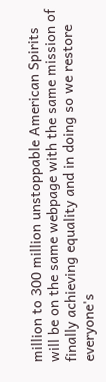million to 300 million unstoppable American Spirits will be on the same webpage with the same mission of finally achieving equality and in doing so we restore everyone's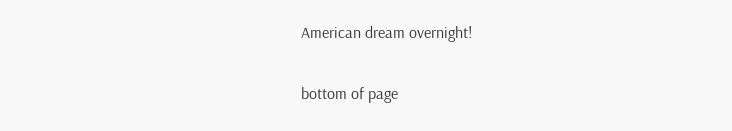American dream overnight!

bottom of page